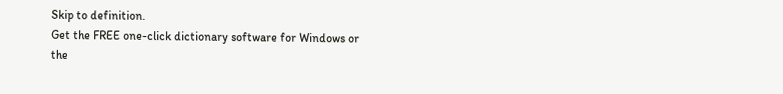Skip to definition.
Get the FREE one-click dictionary software for Windows or the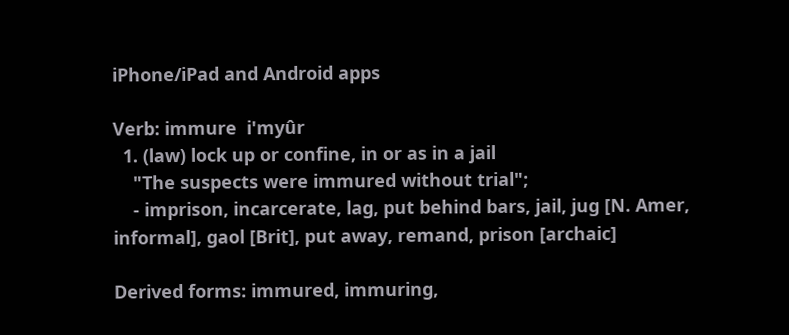iPhone/iPad and Android apps

Verb: immure  i'myûr
  1. (law) lock up or confine, in or as in a jail
    "The suspects were immured without trial";
    - imprison, incarcerate, lag, put behind bars, jail, jug [N. Amer, informal], gaol [Brit], put away, remand, prison [archaic]

Derived forms: immured, immuring,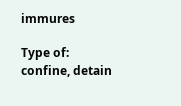immures

Type of: confine, detain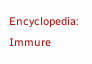Encyclopedia: Immure